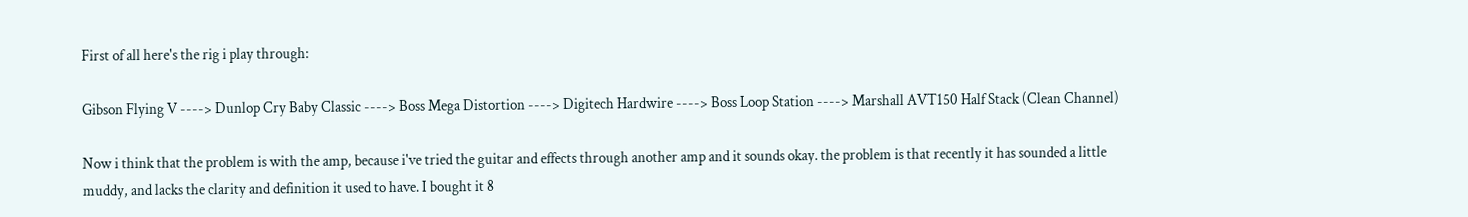First of all here's the rig i play through:

Gibson Flying V ----> Dunlop Cry Baby Classic ----> Boss Mega Distortion ----> Digitech Hardwire ----> Boss Loop Station ----> Marshall AVT150 Half Stack (Clean Channel)

Now i think that the problem is with the amp, because i've tried the guitar and effects through another amp and it sounds okay. the problem is that recently it has sounded a little muddy, and lacks the clarity and definition it used to have. I bought it 8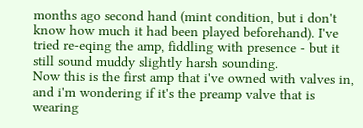months ago second hand (mint condition, but i don't know how much it had been played beforehand). I've tried re-eqing the amp, fiddling with presence - but it still sound muddy slightly harsh sounding.
Now this is the first amp that i've owned with valves in, and i'm wondering if it's the preamp valve that is wearing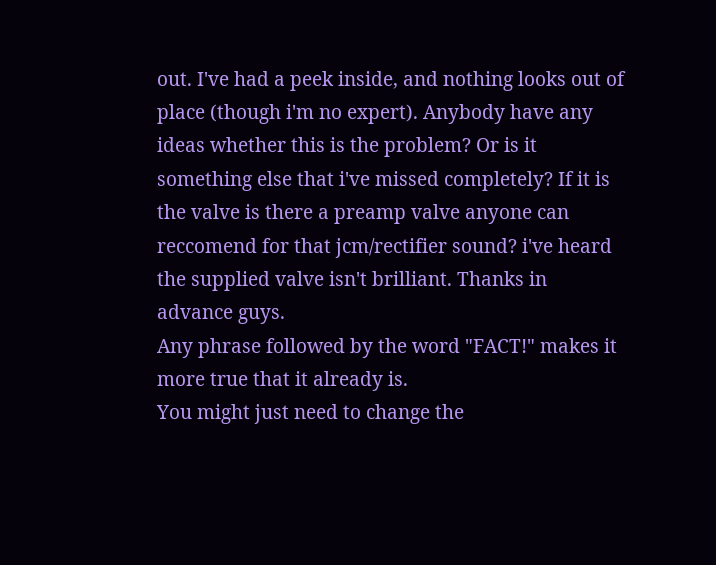out. I've had a peek inside, and nothing looks out of place (though i'm no expert). Anybody have any ideas whether this is the problem? Or is it something else that i've missed completely? If it is the valve is there a preamp valve anyone can reccomend for that jcm/rectifier sound? i've heard the supplied valve isn't brilliant. Thanks in advance guys.
Any phrase followed by the word "FACT!" makes it more true that it already is.
You might just need to change the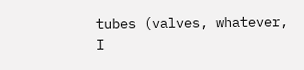tubes (valves, whatever, I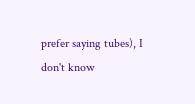prefer saying tubes), I don't know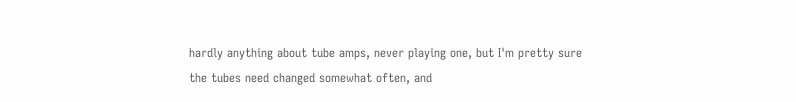hardly anything about tube amps, never playing one, but I'm pretty sure the tubes need changed somewhat often, and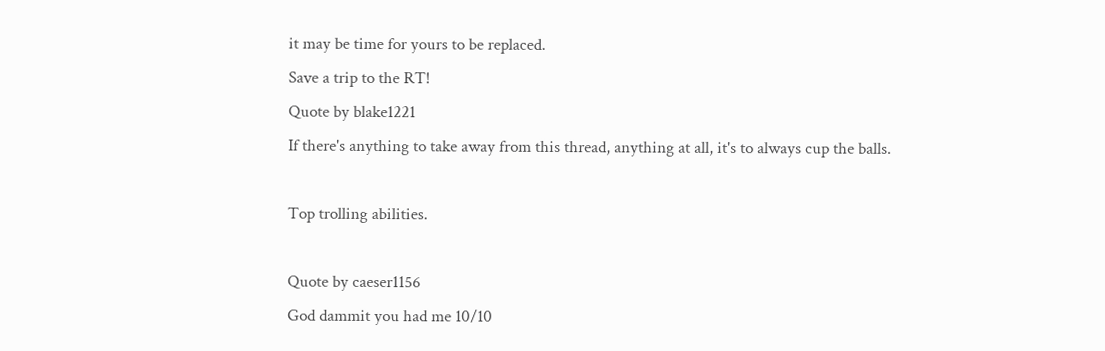it may be time for yours to be replaced.
Save a trip to the RT!
Quote by blake1221
If there's anything to take away from this thread, anything at all, it's to always cup the balls.

Top trolling abilities.

Quote by caeser1156
God dammit you had me 10/10